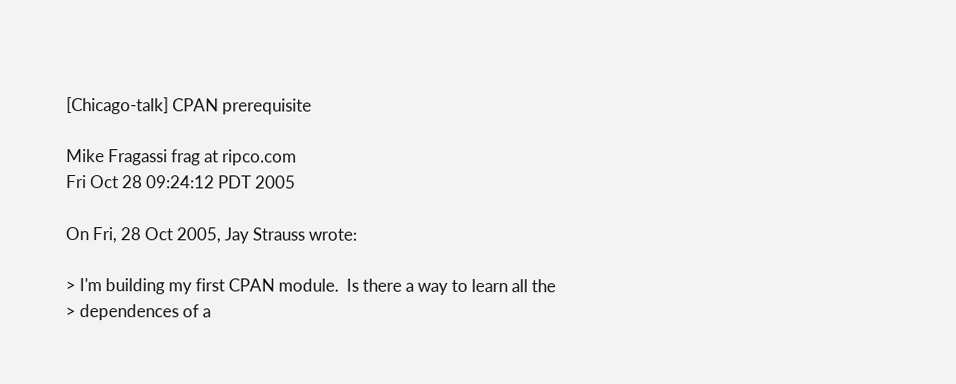[Chicago-talk] CPAN prerequisite

Mike Fragassi frag at ripco.com
Fri Oct 28 09:24:12 PDT 2005

On Fri, 28 Oct 2005, Jay Strauss wrote:

> I'm building my first CPAN module.  Is there a way to learn all the
> dependences of a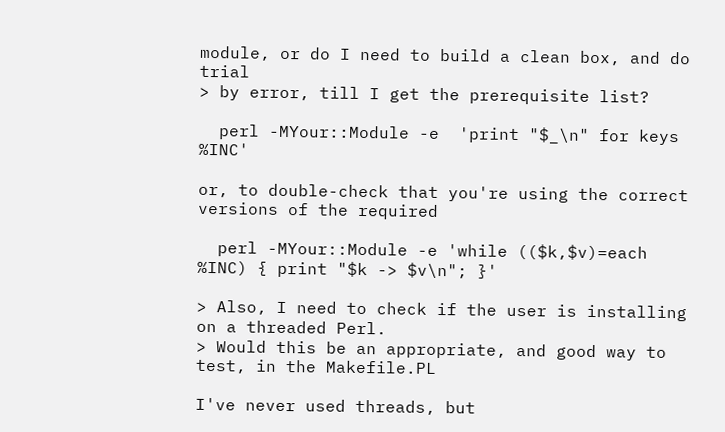module, or do I need to build a clean box, and do trial
> by error, till I get the prerequisite list?

  perl -MYour::Module -e  'print "$_\n" for keys %INC'

or, to double-check that you're using the correct versions of the required

  perl -MYour::Module -e 'while (($k,$v)=each %INC) { print "$k -> $v\n"; }'

> Also, I need to check if the user is installing on a threaded Perl.
> Would this be an appropriate, and good way to test, in the Makefile.PL

I've never used threads, but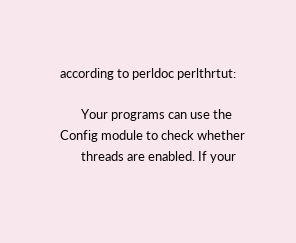according to perldoc perlthrtut:

       Your programs can use the Config module to check whether
       threads are enabled. If your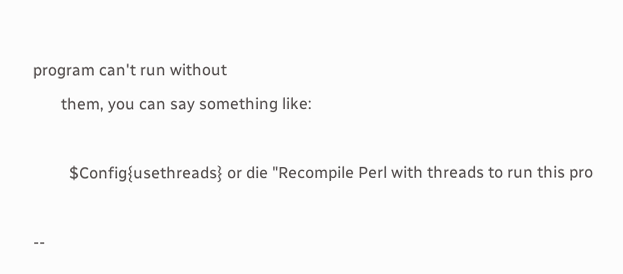program can't run without
       them, you can say something like:

         $Config{usethreads} or die "Recompile Perl with threads to run this pro

--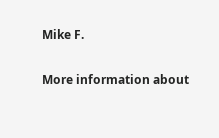Mike F.

More information about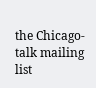the Chicago-talk mailing list